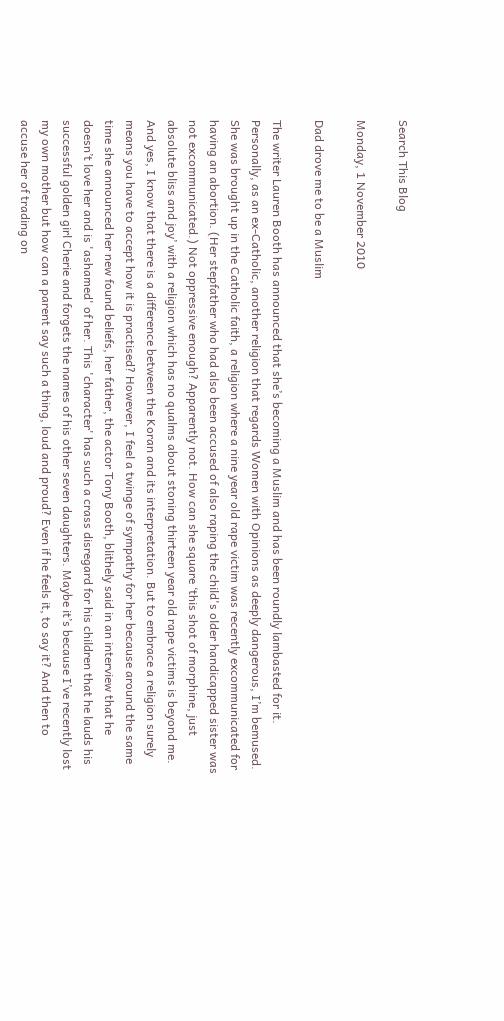Search This Blog

Monday, 1 November 2010

Dad drove me to be a Muslim

The writer Lauren Booth has announced that she’s becoming a Muslim and has been roundly lambasted for it. Personally, as an ex-Catholic, another religion that regards Women with Opinions as deeply dangerous, I’m bemused. She was brought up in the Catholic faith, a religion where a nine year old rape victim was recently excommunicated for having an abortion. (Her stepfather who had also been accused of also raping the child's older handicapped sister was not excommunicated.) Not oppressive enough? Apparently not. How can she square ‘this shot of morphine, just absolute bliss and joy’ with a religion which has no qualms about stoning thirteen year old rape victims is beyond me. And yes, I know that there is a difference between the Koran and its interpretation. But to embrace a religion surely means you have to accept how it is practised? However, I feel a twinge of sympathy for her because around the same time she announced her new found beliefs, her father, the actor Tony Booth, blithely said in an interview that he doesn’t love her and is 'ashamed' of her. This 'character' has such a crass disregard for his children that he lauds his successful golden girl Cherie and forgets the names of his other seven daughters. Maybe it’s because I’ve recently lost my own mother but how can a parent say such a thing, loud and proud? Even if he feels it, to say it? And then to accuse her of trading on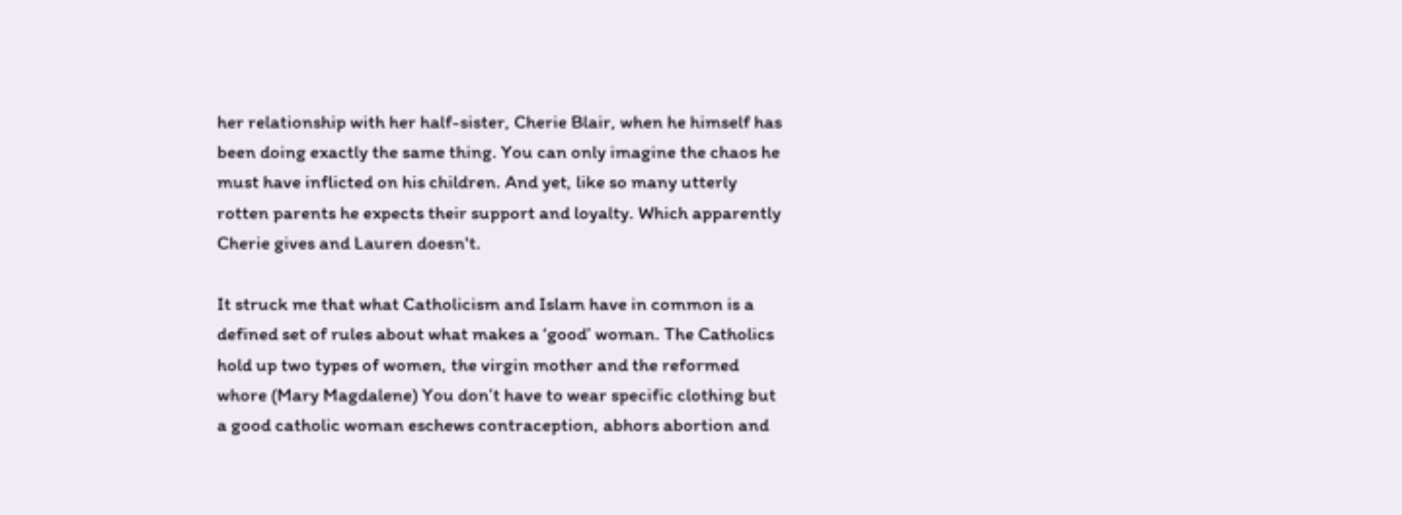her relationship with her half-sister, Cherie Blair, when he himself has been doing exactly the same thing. You can only imagine the chaos he must have inflicted on his children. And yet, like so many utterly rotten parents he expects their support and loyalty. Which apparently Cherie gives and Lauren doesn't.

It struck me that what Catholicism and Islam have in common is a defined set of rules about what makes a ‘good’ woman. The Catholics hold up two types of women, the virgin mother and the reformed whore (Mary Magdalene) You don’t have to wear specific clothing but a good catholic woman eschews contraception, abhors abortion and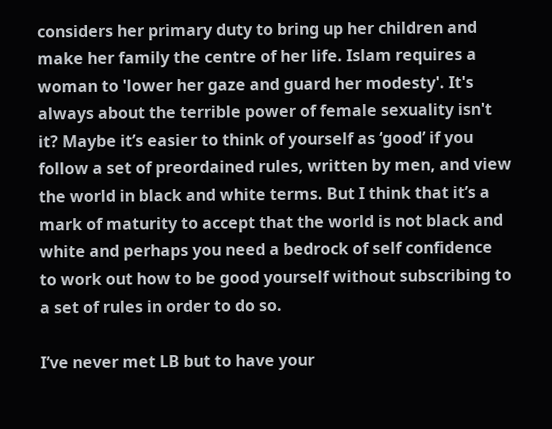considers her primary duty to bring up her children and make her family the centre of her life. Islam requires a woman to 'lower her gaze and guard her modesty'. It's always about the terrible power of female sexuality isn't it? Maybe it’s easier to think of yourself as ‘good’ if you follow a set of preordained rules, written by men, and view the world in black and white terms. But I think that it’s a mark of maturity to accept that the world is not black and white and perhaps you need a bedrock of self confidence to work out how to be good yourself without subscribing to a set of rules in order to do so.

I’ve never met LB but to have your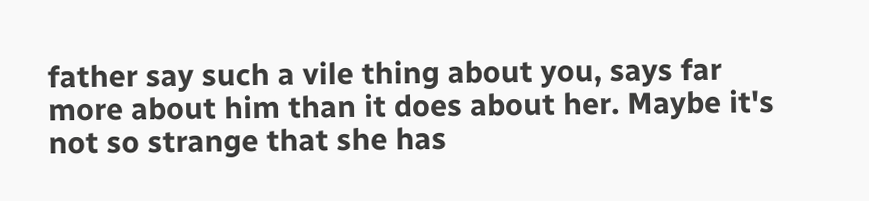father say such a vile thing about you, says far more about him than it does about her. Maybe it's not so strange that she has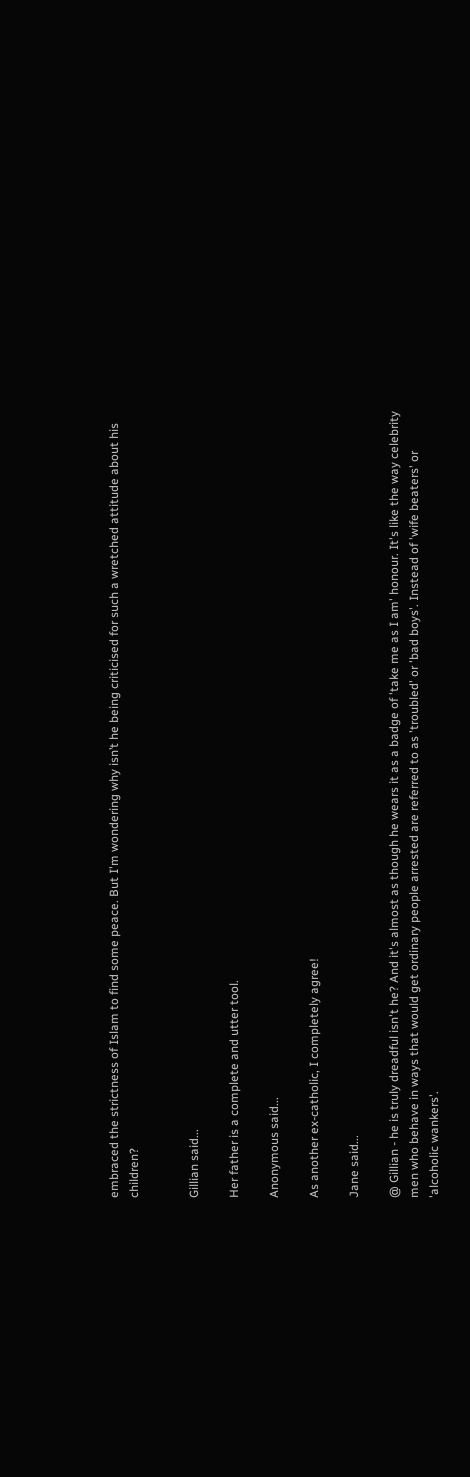embraced the strictness of Islam to find some peace. But I'm wondering why isn’t he being criticised for such a wretched attitude about his children?


Gillian said...

Her father is a complete and utter tool.

Anonymous said...

As another ex-catholic, I completely agree!

Jane said...

@ Gillian - he is truly dreadful isn't he? And it's almost as though he wears it as a badge of 'take me as I am' honour. It's like the way celebrity men who behave in ways that would get ordinary people arrested are referred to as 'troubled' or 'bad boys'. Instead of 'wife beaters' or 'alcoholic wankers'.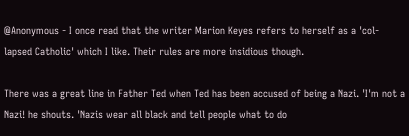@Anonymous - I once read that the writer Marion Keyes refers to herself as a 'col-lapsed Catholic' which I like. Their rules are more insidious though.

There was a great line in Father Ted when Ted has been accused of being a Nazi. 'I'm not a Nazi! he shouts. 'Nazis wear all black and tell people what to do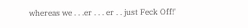whereas we . . .er . . . er . . just Feck Off!'